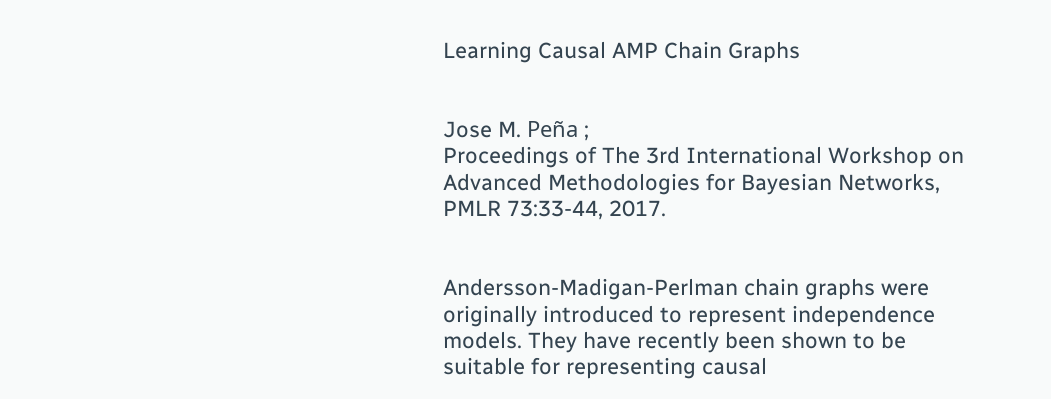Learning Causal AMP Chain Graphs


Jose M. Peña ;
Proceedings of The 3rd International Workshop on Advanced Methodologies for Bayesian Networks, PMLR 73:33-44, 2017.


Andersson-Madigan-Perlman chain graphs were originally introduced to represent independence models. They have recently been shown to be suitable for representing causal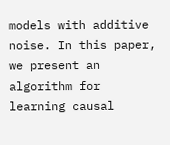models with additive noise. In this paper, we present an algorithm for learning causal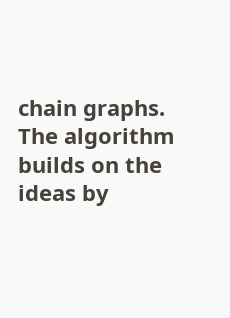chain graphs. The algorithm builds on the ideas by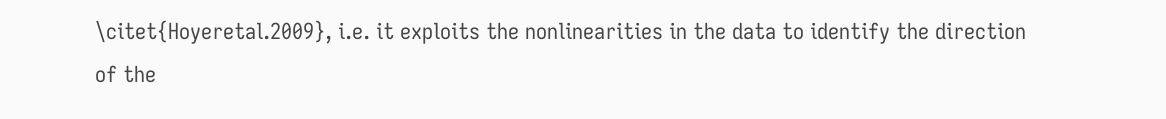\citet{Hoyeretal.2009}, i.e. it exploits the nonlinearities in the data to identify the direction of the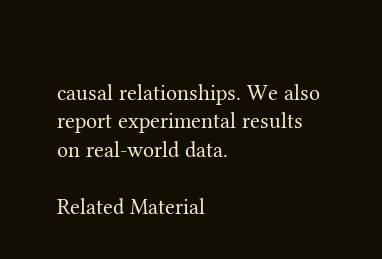causal relationships. We also report experimental results on real-world data.

Related Material